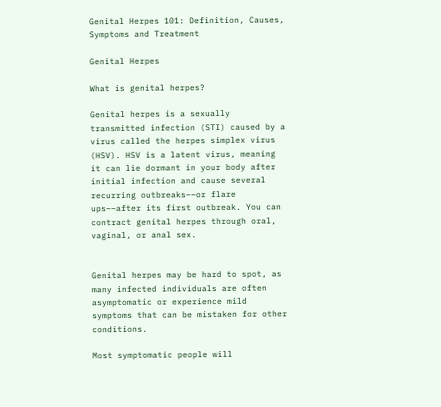Genital Herpes 101: Definition, Causes, Symptoms and Treatment

Genital Herpes

What is genital herpes?

Genital herpes is a sexually transmitted infection (STI) caused by a virus called the herpes simplex virus (HSV). HSV is a latent virus, meaning it can lie dormant in your body after initial infection and cause several recurring outbreaks––or flare ups––after its first outbreak. You can contract genital herpes through oral, vaginal, or anal sex.


Genital herpes may be hard to spot, as many infected individuals are often asymptomatic or experience mild symptoms that can be mistaken for other conditions.

Most symptomatic people will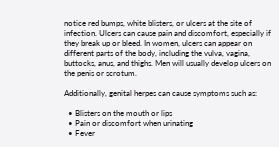notice red bumps, white blisters, or ulcers at the site of infection. Ulcers can cause pain and discomfort, especially if they break up or bleed. In women, ulcers can appear on different parts of the body, including the vulva, vagina, buttocks, anus, and thighs. Men will usually develop ulcers on the penis or scrotum.

Additionally, genital herpes can cause symptoms such as:

  • Blisters on the mouth or lips
  • Pain or discomfort when urinating
  • Fever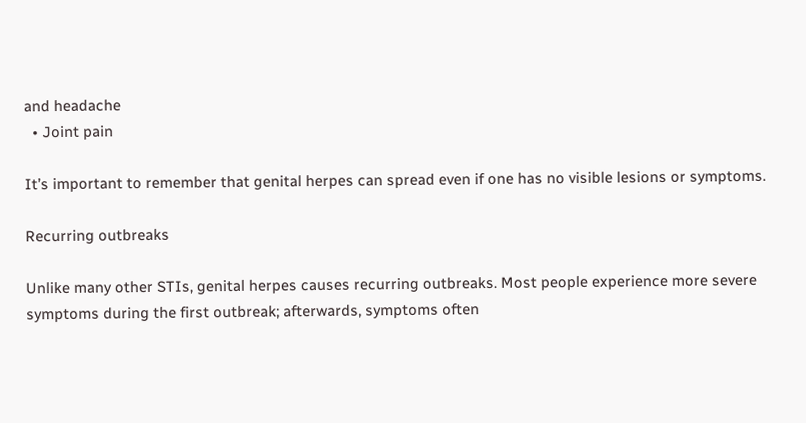and headache
  • Joint pain

It’s important to remember that genital herpes can spread even if one has no visible lesions or symptoms.

Recurring outbreaks

Unlike many other STIs, genital herpes causes recurring outbreaks. Most people experience more severe symptoms during the first outbreak; afterwards, symptoms often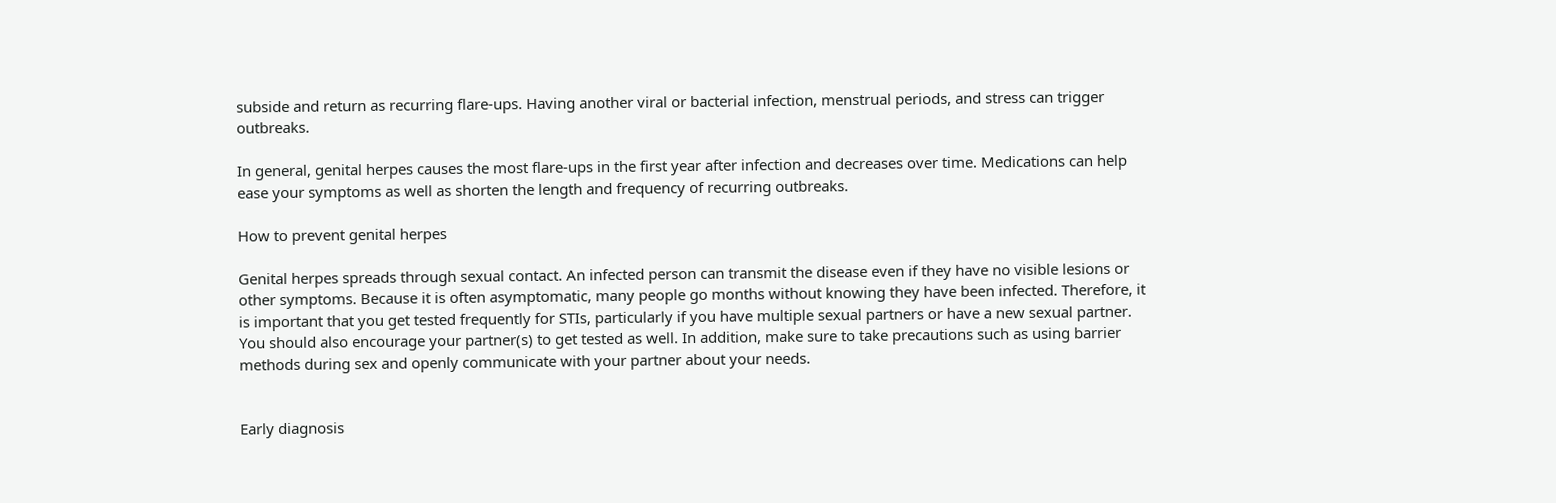subside and return as recurring flare-ups. Having another viral or bacterial infection, menstrual periods, and stress can trigger outbreaks.

In general, genital herpes causes the most flare-ups in the first year after infection and decreases over time. Medications can help ease your symptoms as well as shorten the length and frequency of recurring outbreaks.

How to prevent genital herpes

Genital herpes spreads through sexual contact. An infected person can transmit the disease even if they have no visible lesions or other symptoms. Because it is often asymptomatic, many people go months without knowing they have been infected. Therefore, it is important that you get tested frequently for STIs, particularly if you have multiple sexual partners or have a new sexual partner. You should also encourage your partner(s) to get tested as well. In addition, make sure to take precautions such as using barrier methods during sex and openly communicate with your partner about your needs.


Early diagnosis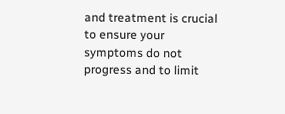and treatment is crucial to ensure your symptoms do not progress and to limit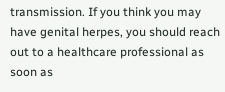transmission. If you think you may have genital herpes, you should reach out to a healthcare professional as soon as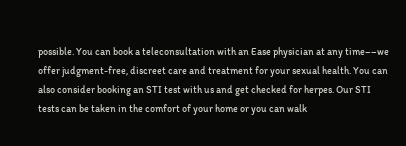possible. You can book a teleconsultation with an Ease physician at any time––we offer judgment-free, discreet care and treatment for your sexual health. You can also consider booking an STI test with us and get checked for herpes. Our STI tests can be taken in the comfort of your home or you can walk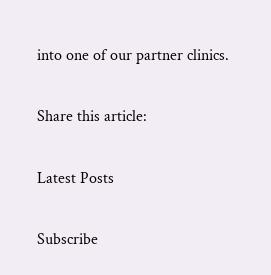into one of our partner clinics.

Share this article:

Latest Posts

Subscribe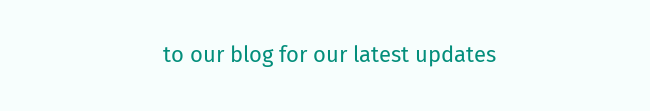to our blog for our latest updates